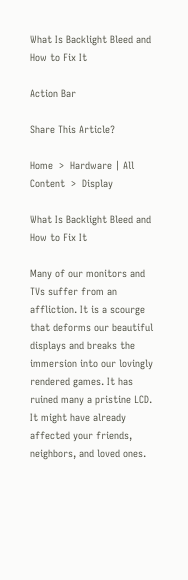What Is Backlight Bleed and How to Fix It

Action Bar

Share This Article?

Home  >  Hardware | All Content  >  Display

What Is Backlight Bleed and How to Fix It

Many of our monitors and TVs suffer from an affliction. It is a scourge that deforms our beautiful displays and breaks the immersion into our lovingly rendered games. It has ruined many a pristine LCD. It might have already affected your friends, neighbors, and loved ones.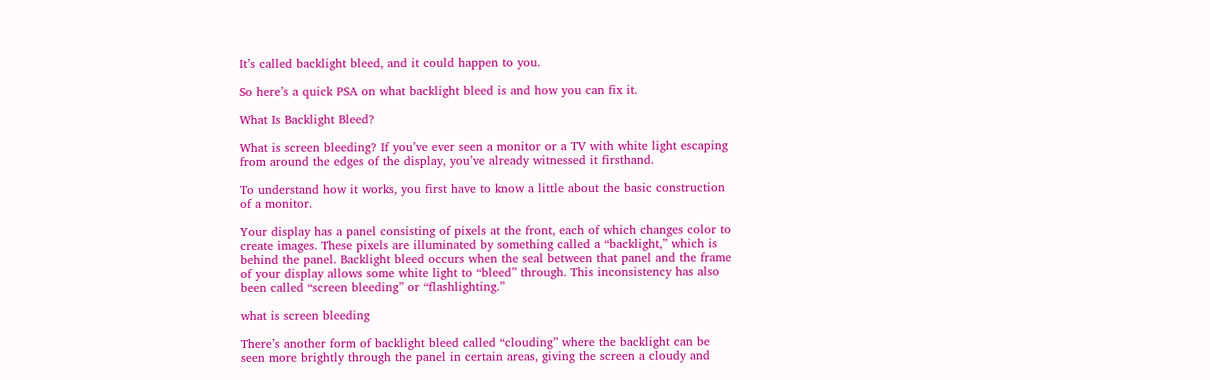It’s called backlight bleed, and it could happen to you.

So here’s a quick PSA on what backlight bleed is and how you can fix it.

What Is Backlight Bleed?

What is screen bleeding? If you’ve ever seen a monitor or a TV with white light escaping from around the edges of the display, you’ve already witnessed it firsthand.

To understand how it works, you first have to know a little about the basic construction of a monitor.

Your display has a panel consisting of pixels at the front, each of which changes color to create images. These pixels are illuminated by something called a “backlight,” which is behind the panel. Backlight bleed occurs when the seal between that panel and the frame of your display allows some white light to “bleed” through. This inconsistency has also been called “screen bleeding” or “flashlighting.”

what is screen bleeding

There’s another form of backlight bleed called “clouding” where the backlight can be seen more brightly through the panel in certain areas, giving the screen a cloudy and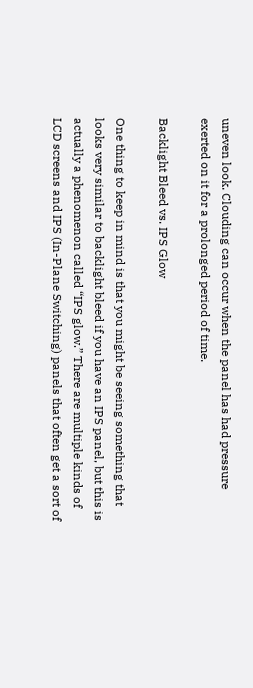uneven look. Clouding can occur when the panel has had pressure exerted on it for a prolonged period of time.

Backlight Bleed vs. IPS Glow

One thing to keep in mind is that you might be seeing something that looks very similar to backlight bleed if you have an IPS panel, but this is actually a phenomenon called “IPS glow.” There are multiple kinds of LCD screens and IPS (In-Plane Switching) panels that often get a sort of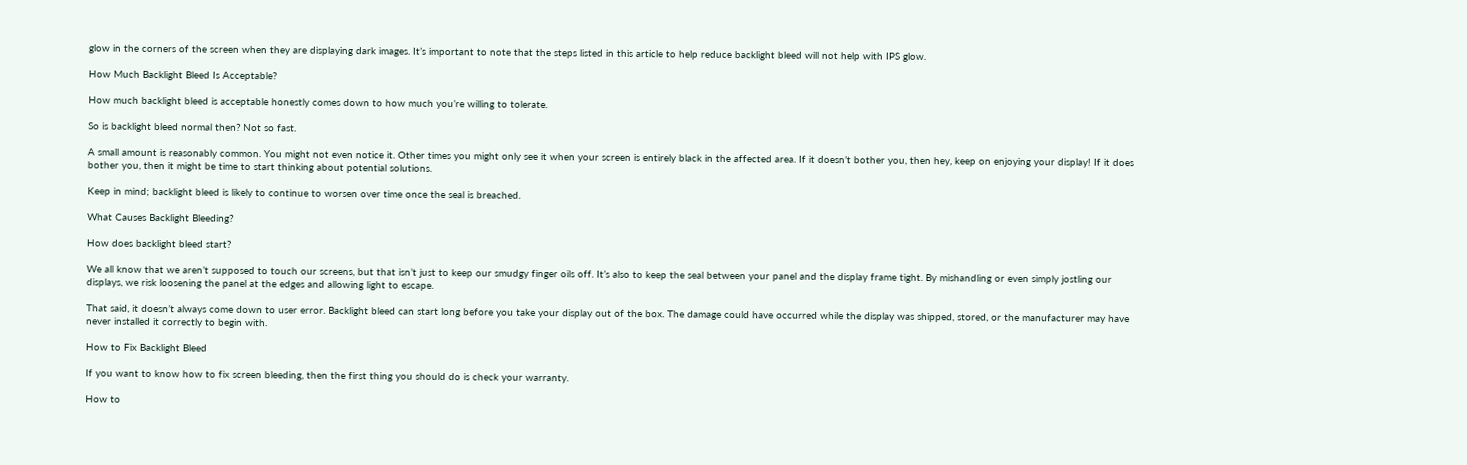glow in the corners of the screen when they are displaying dark images. It’s important to note that the steps listed in this article to help reduce backlight bleed will not help with IPS glow.

How Much Backlight Bleed Is Acceptable?

How much backlight bleed is acceptable honestly comes down to how much you’re willing to tolerate.

So is backlight bleed normal then? Not so fast.

A small amount is reasonably common. You might not even notice it. Other times you might only see it when your screen is entirely black in the affected area. If it doesn’t bother you, then hey, keep on enjoying your display! If it does bother you, then it might be time to start thinking about potential solutions.

Keep in mind; backlight bleed is likely to continue to worsen over time once the seal is breached.

What Causes Backlight Bleeding?

How does backlight bleed start?

We all know that we aren’t supposed to touch our screens, but that isn’t just to keep our smudgy finger oils off. It’s also to keep the seal between your panel and the display frame tight. By mishandling or even simply jostling our displays, we risk loosening the panel at the edges and allowing light to escape.

That said, it doesn’t always come down to user error. Backlight bleed can start long before you take your display out of the box. The damage could have occurred while the display was shipped, stored, or the manufacturer may have never installed it correctly to begin with.

How to Fix Backlight Bleed

If you want to know how to fix screen bleeding, then the first thing you should do is check your warranty.

How to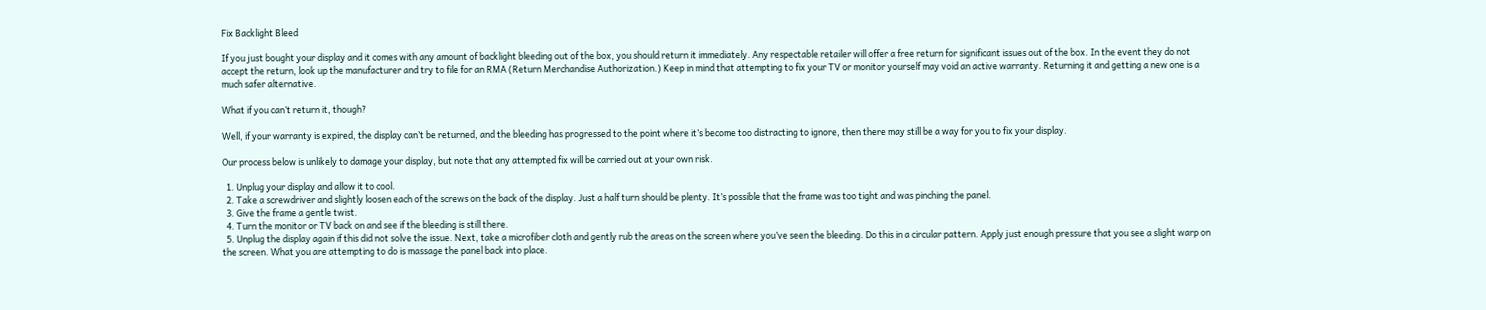Fix Backlight Bleed

If you just bought your display and it comes with any amount of backlight bleeding out of the box, you should return it immediately. Any respectable retailer will offer a free return for significant issues out of the box. In the event they do not accept the return, look up the manufacturer and try to file for an RMA (Return Merchandise Authorization.) Keep in mind that attempting to fix your TV or monitor yourself may void an active warranty. Returning it and getting a new one is a much safer alternative.

What if you can’t return it, though?

Well, if your warranty is expired, the display can’t be returned, and the bleeding has progressed to the point where it’s become too distracting to ignore, then there may still be a way for you to fix your display.

Our process below is unlikely to damage your display, but note that any attempted fix will be carried out at your own risk.

  1. Unplug your display and allow it to cool.
  2. Take a screwdriver and slightly loosen each of the screws on the back of the display. Just a half turn should be plenty. It’s possible that the frame was too tight and was pinching the panel.
  3. Give the frame a gentle twist.
  4. Turn the monitor or TV back on and see if the bleeding is still there.
  5. Unplug the display again if this did not solve the issue. Next, take a microfiber cloth and gently rub the areas on the screen where you’ve seen the bleeding. Do this in a circular pattern. Apply just enough pressure that you see a slight warp on the screen. What you are attempting to do is massage the panel back into place.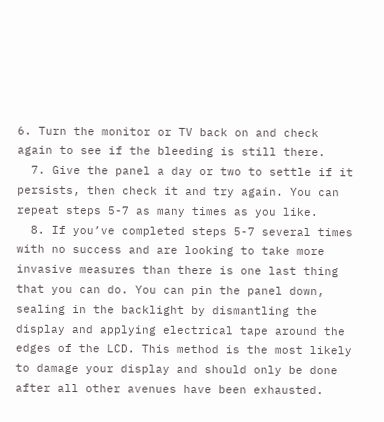6. Turn the monitor or TV back on and check again to see if the bleeding is still there.
  7. Give the panel a day or two to settle if it persists, then check it and try again. You can repeat steps 5-7 as many times as you like.
  8. If you’ve completed steps 5-7 several times with no success and are looking to take more invasive measures than there is one last thing that you can do. You can pin the panel down, sealing in the backlight by dismantling the display and applying electrical tape around the edges of the LCD. This method is the most likely to damage your display and should only be done after all other avenues have been exhausted.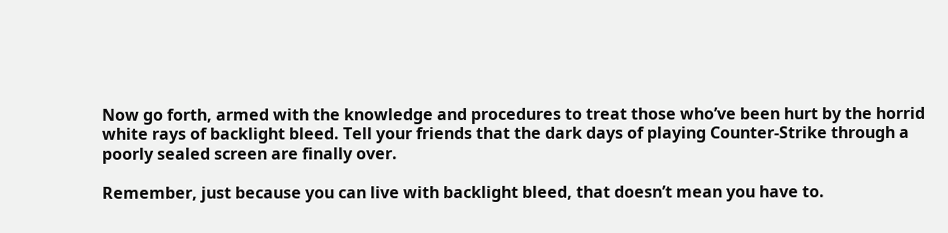Now go forth, armed with the knowledge and procedures to treat those who’ve been hurt by the horrid white rays of backlight bleed. Tell your friends that the dark days of playing Counter-Strike through a poorly sealed screen are finally over.

Remember, just because you can live with backlight bleed, that doesn’t mean you have to.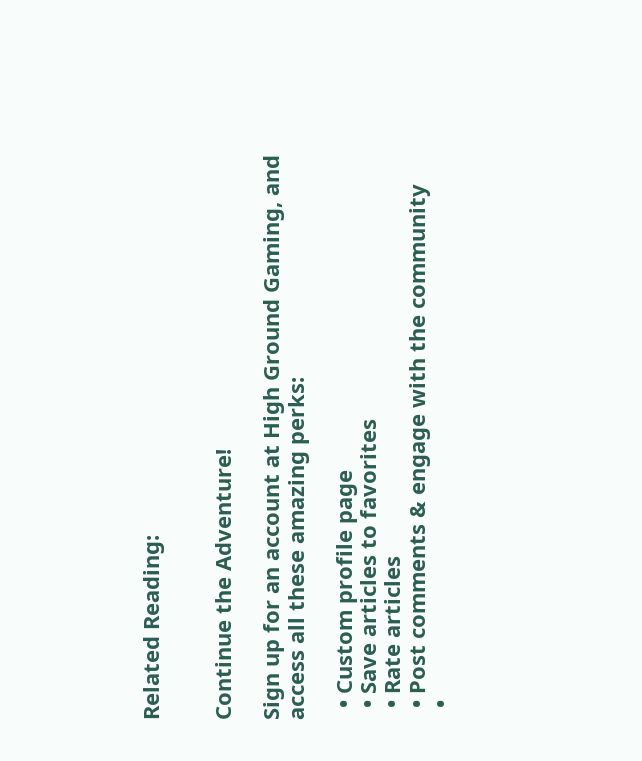Related Reading:


Continue the Adventure!

Sign up for an account at High Ground Gaming, and access all these amazing perks:

  • Custom profile page
  • Save articles to favorites
  • Rate articles
  • Post comments & engage with the community
  •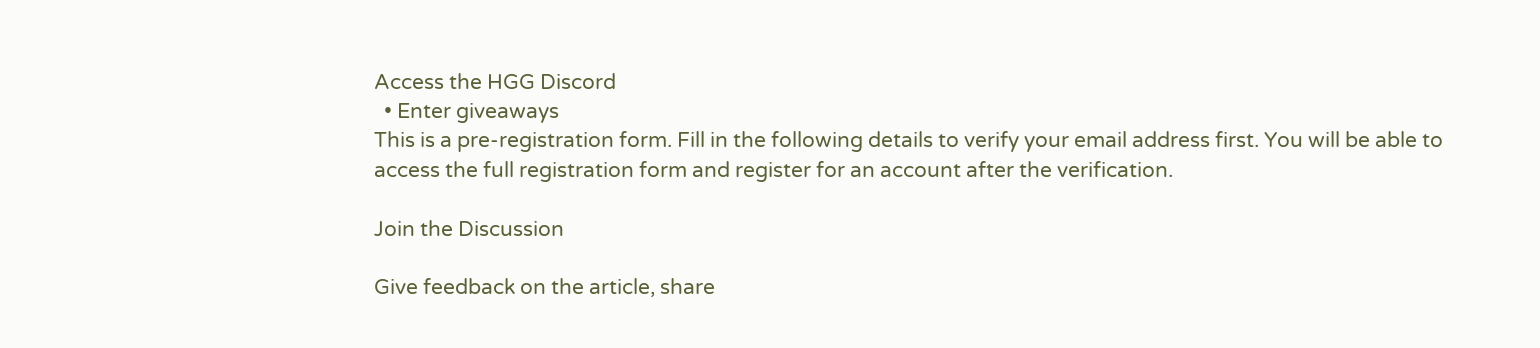Access the HGG Discord
  • Enter giveaways
This is a pre-registration form. Fill in the following details to verify your email address first. You will be able to access the full registration form and register for an account after the verification.

Join the Discussion

Give feedback on the article, share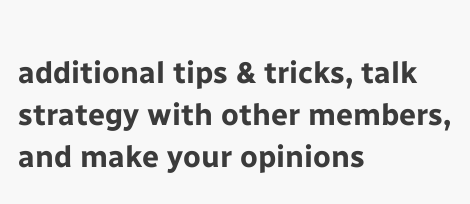additional tips & tricks, talk strategy with other members, and make your opinions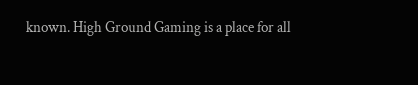known. High Ground Gaming is a place for all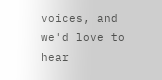voices, and we'd love to hear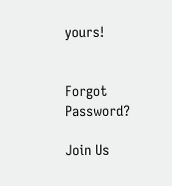yours!


Forgot Password?

Join Us